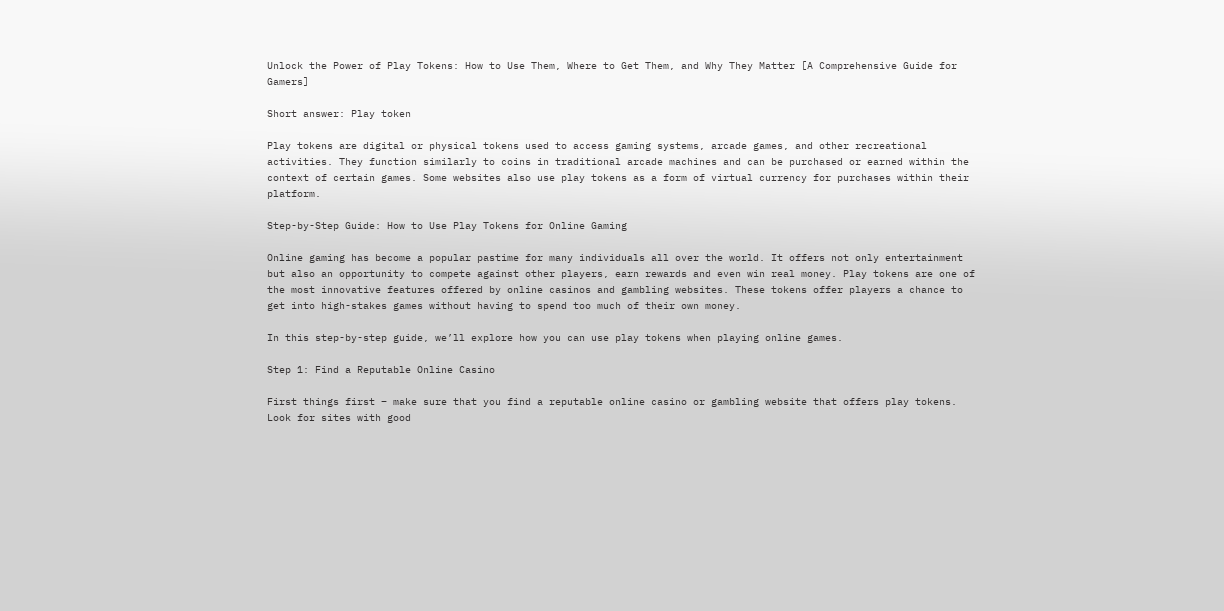Unlock the Power of Play Tokens: How to Use Them, Where to Get Them, and Why They Matter [A Comprehensive Guide for Gamers]

Short answer: Play token

Play tokens are digital or physical tokens used to access gaming systems, arcade games, and other recreational activities. They function similarly to coins in traditional arcade machines and can be purchased or earned within the context of certain games. Some websites also use play tokens as a form of virtual currency for purchases within their platform.

Step-by-Step Guide: How to Use Play Tokens for Online Gaming

Online gaming has become a popular pastime for many individuals all over the world. It offers not only entertainment but also an opportunity to compete against other players, earn rewards and even win real money. Play tokens are one of the most innovative features offered by online casinos and gambling websites. These tokens offer players a chance to get into high-stakes games without having to spend too much of their own money.

In this step-by-step guide, we’ll explore how you can use play tokens when playing online games.

Step 1: Find a Reputable Online Casino

First things first – make sure that you find a reputable online casino or gambling website that offers play tokens. Look for sites with good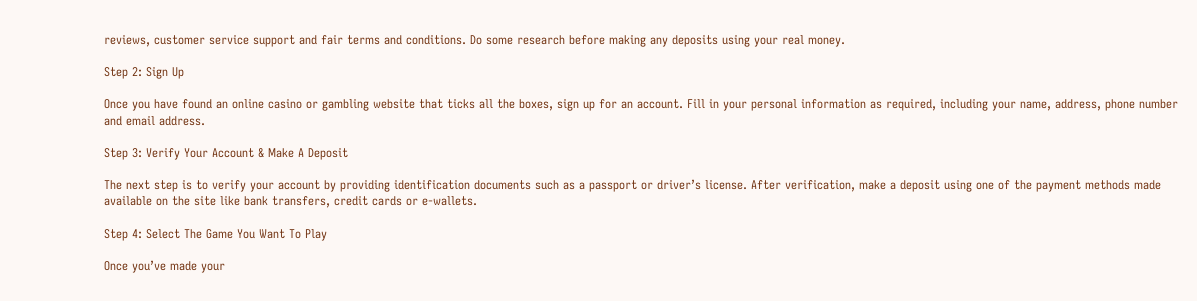reviews, customer service support and fair terms and conditions. Do some research before making any deposits using your real money.

Step 2: Sign Up

Once you have found an online casino or gambling website that ticks all the boxes, sign up for an account. Fill in your personal information as required, including your name, address, phone number and email address.

Step 3: Verify Your Account & Make A Deposit

The next step is to verify your account by providing identification documents such as a passport or driver’s license. After verification, make a deposit using one of the payment methods made available on the site like bank transfers, credit cards or e-wallets.

Step 4: Select The Game You Want To Play

Once you’ve made your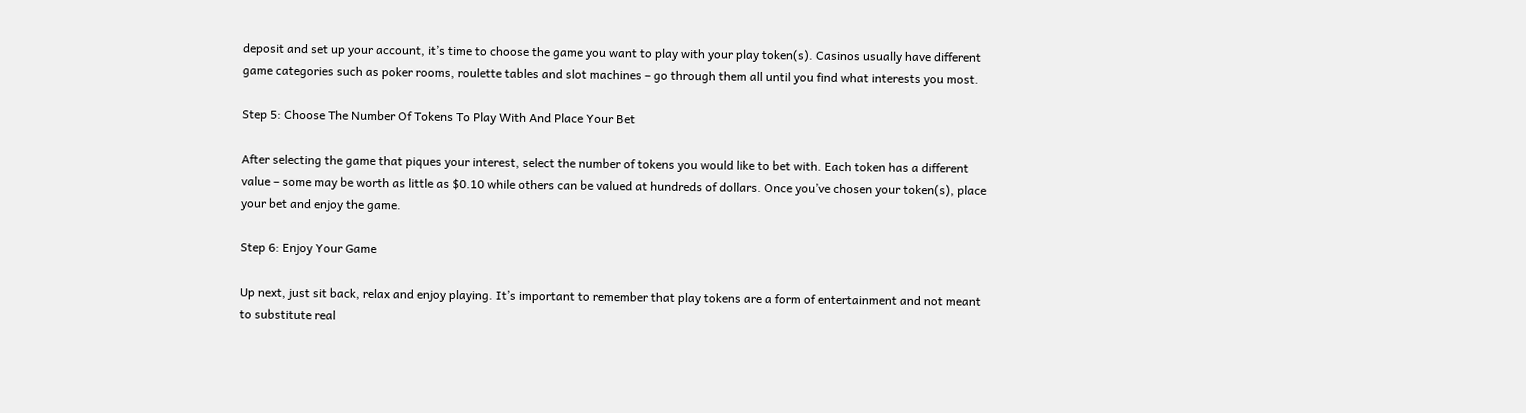deposit and set up your account, it’s time to choose the game you want to play with your play token(s). Casinos usually have different game categories such as poker rooms, roulette tables and slot machines – go through them all until you find what interests you most.

Step 5: Choose The Number Of Tokens To Play With And Place Your Bet

After selecting the game that piques your interest, select the number of tokens you would like to bet with. Each token has a different value – some may be worth as little as $0.10 while others can be valued at hundreds of dollars. Once you’ve chosen your token(s), place your bet and enjoy the game.

Step 6: Enjoy Your Game

Up next, just sit back, relax and enjoy playing. It’s important to remember that play tokens are a form of entertainment and not meant to substitute real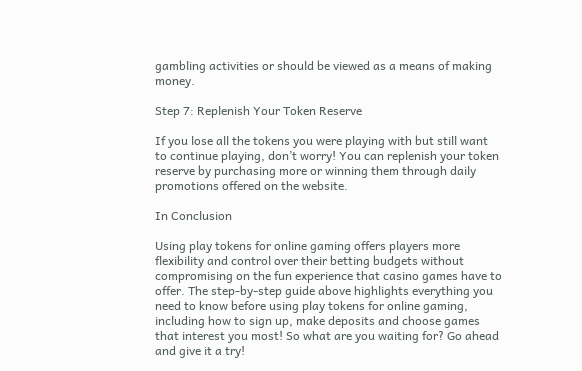gambling activities or should be viewed as a means of making money.

Step 7: Replenish Your Token Reserve

If you lose all the tokens you were playing with but still want to continue playing, don’t worry! You can replenish your token reserve by purchasing more or winning them through daily promotions offered on the website.

In Conclusion

Using play tokens for online gaming offers players more flexibility and control over their betting budgets without compromising on the fun experience that casino games have to offer. The step-by-step guide above highlights everything you need to know before using play tokens for online gaming, including how to sign up, make deposits and choose games that interest you most! So what are you waiting for? Go ahead and give it a try!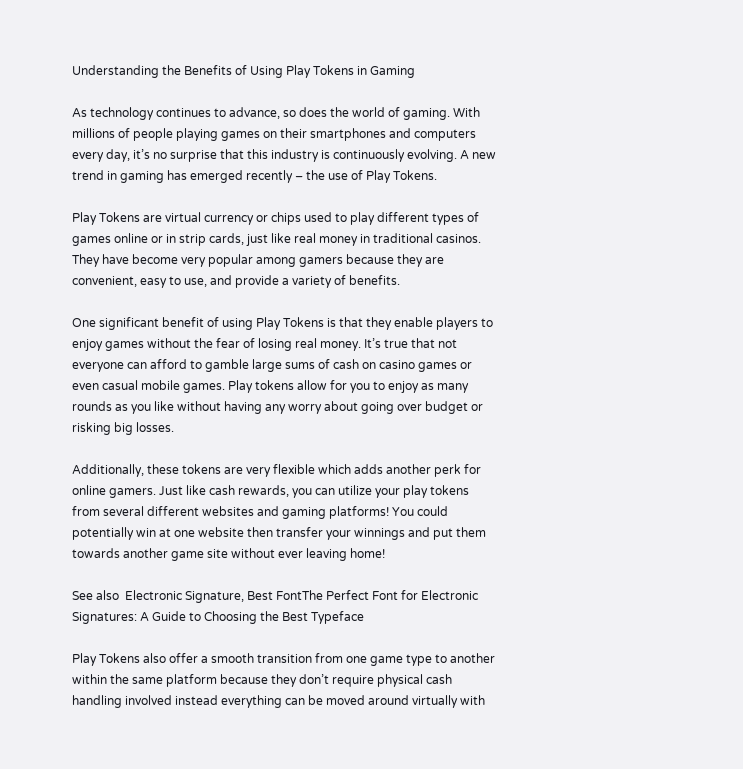Understanding the Benefits of Using Play Tokens in Gaming

As technology continues to advance, so does the world of gaming. With millions of people playing games on their smartphones and computers every day, it’s no surprise that this industry is continuously evolving. A new trend in gaming has emerged recently – the use of Play Tokens.

Play Tokens are virtual currency or chips used to play different types of games online or in strip cards, just like real money in traditional casinos. They have become very popular among gamers because they are convenient, easy to use, and provide a variety of benefits.

One significant benefit of using Play Tokens is that they enable players to enjoy games without the fear of losing real money. It’s true that not everyone can afford to gamble large sums of cash on casino games or even casual mobile games. Play tokens allow for you to enjoy as many rounds as you like without having any worry about going over budget or risking big losses.

Additionally, these tokens are very flexible which adds another perk for online gamers. Just like cash rewards, you can utilize your play tokens from several different websites and gaming platforms! You could potentially win at one website then transfer your winnings and put them towards another game site without ever leaving home!

See also  Electronic Signature, Best FontThe Perfect Font for Electronic Signatures: A Guide to Choosing the Best Typeface

Play Tokens also offer a smooth transition from one game type to another within the same platform because they don’t require physical cash handling involved instead everything can be moved around virtually with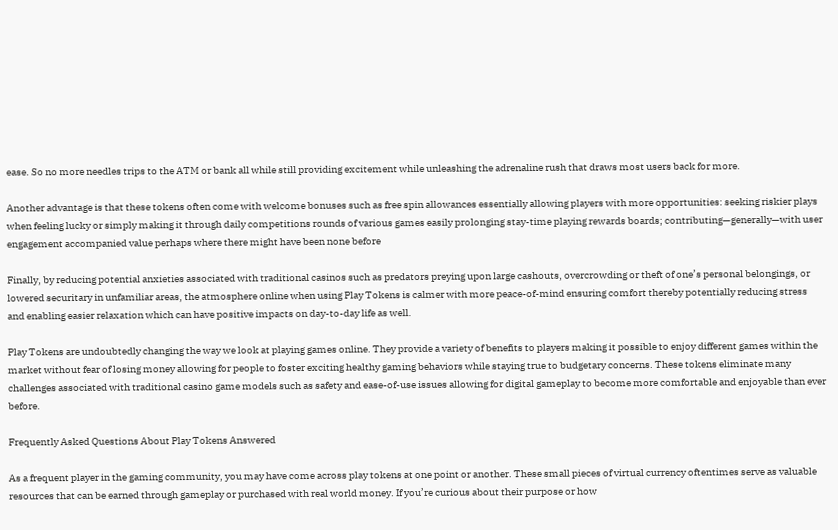ease. So no more needles trips to the ATM or bank all while still providing excitement while unleashing the adrenaline rush that draws most users back for more.

Another advantage is that these tokens often come with welcome bonuses such as free spin allowances essentially allowing players with more opportunities: seeking riskier plays when feeling lucky or simply making it through daily competitions rounds of various games easily prolonging stay-time playing rewards boards; contributing—generally—with user engagement accompanied value perhaps where there might have been none before

Finally, by reducing potential anxieties associated with traditional casinos such as predators preying upon large cashouts, overcrowding or theft of one’s personal belongings, or lowered securitary in unfamiliar areas, the atmosphere online when using Play Tokens is calmer with more peace-of-mind ensuring comfort thereby potentially reducing stress and enabling easier relaxation which can have positive impacts on day-to-day life as well.

Play Tokens are undoubtedly changing the way we look at playing games online. They provide a variety of benefits to players making it possible to enjoy different games within the market without fear of losing money allowing for people to foster exciting healthy gaming behaviors while staying true to budgetary concerns. These tokens eliminate many challenges associated with traditional casino game models such as safety and ease-of-use issues allowing for digital gameplay to become more comfortable and enjoyable than ever before.

Frequently Asked Questions About Play Tokens Answered

As a frequent player in the gaming community, you may have come across play tokens at one point or another. These small pieces of virtual currency oftentimes serve as valuable resources that can be earned through gameplay or purchased with real world money. If you’re curious about their purpose or how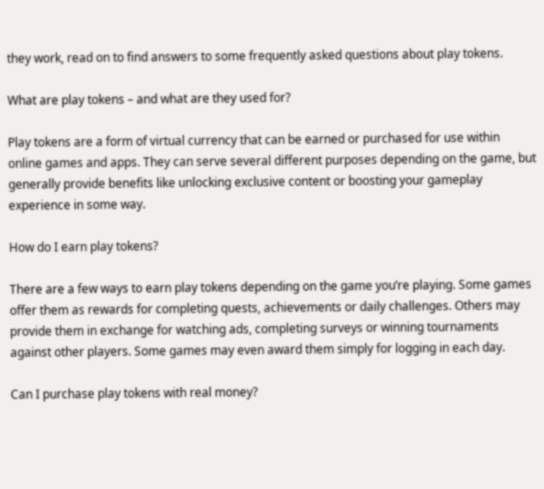they work, read on to find answers to some frequently asked questions about play tokens.

What are play tokens – and what are they used for?

Play tokens are a form of virtual currency that can be earned or purchased for use within online games and apps. They can serve several different purposes depending on the game, but generally provide benefits like unlocking exclusive content or boosting your gameplay experience in some way.

How do I earn play tokens?

There are a few ways to earn play tokens depending on the game you’re playing. Some games offer them as rewards for completing quests, achievements or daily challenges. Others may provide them in exchange for watching ads, completing surveys or winning tournaments against other players. Some games may even award them simply for logging in each day.

Can I purchase play tokens with real money?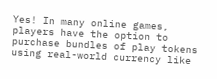Yes! In many online games, players have the option to purchase bundles of play tokens using real-world currency like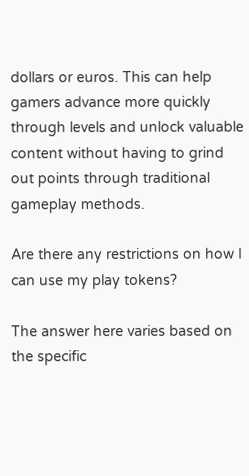dollars or euros. This can help gamers advance more quickly through levels and unlock valuable content without having to grind out points through traditional gameplay methods.

Are there any restrictions on how I can use my play tokens?

The answer here varies based on the specific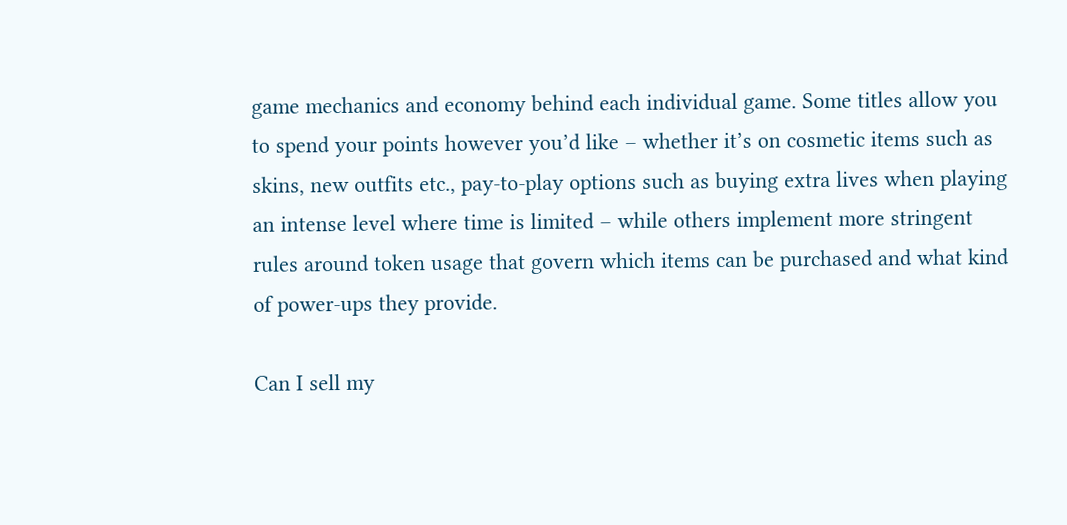game mechanics and economy behind each individual game. Some titles allow you to spend your points however you’d like – whether it’s on cosmetic items such as skins, new outfits etc., pay-to-play options such as buying extra lives when playing an intense level where time is limited – while others implement more stringent rules around token usage that govern which items can be purchased and what kind of power-ups they provide.

Can I sell my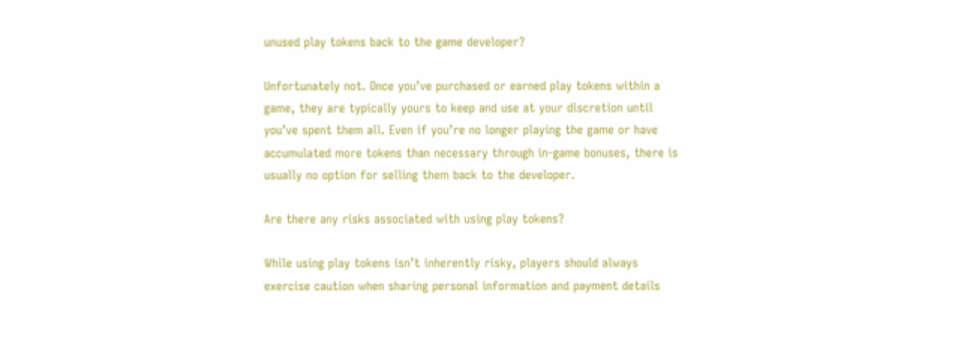unused play tokens back to the game developer?

Unfortunately not. Once you’ve purchased or earned play tokens within a game, they are typically yours to keep and use at your discretion until you’ve spent them all. Even if you’re no longer playing the game or have accumulated more tokens than necessary through in-game bonuses, there is usually no option for selling them back to the developer.

Are there any risks associated with using play tokens?

While using play tokens isn’t inherently risky, players should always exercise caution when sharing personal information and payment details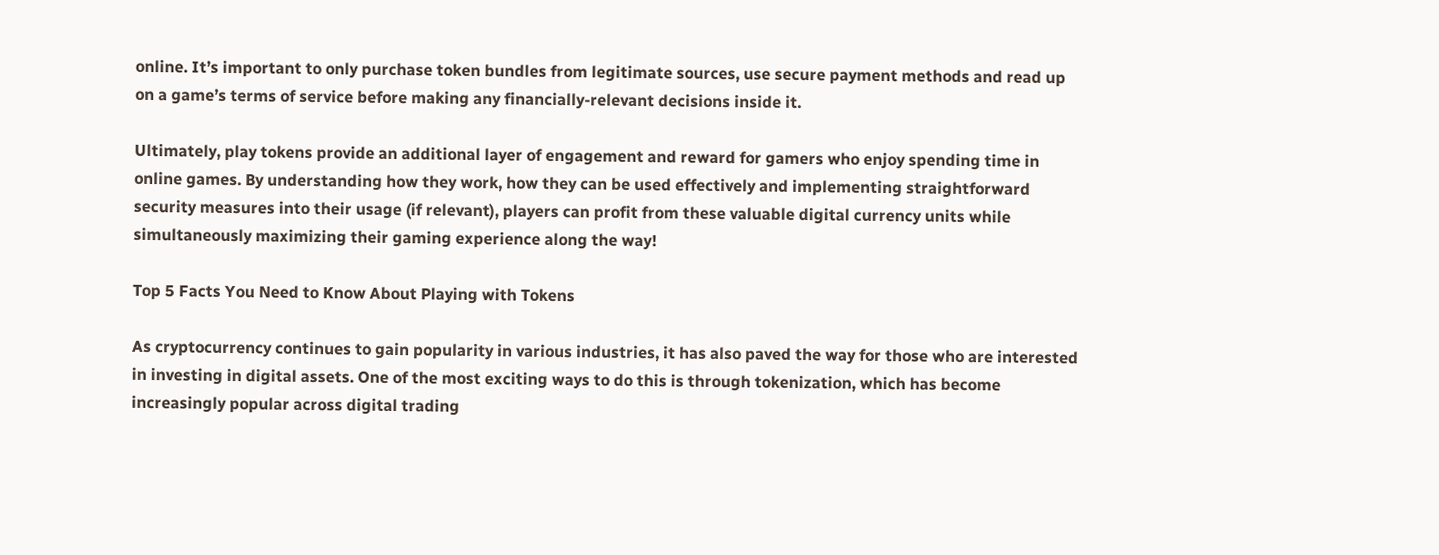online. It’s important to only purchase token bundles from legitimate sources, use secure payment methods and read up on a game’s terms of service before making any financially-relevant decisions inside it.

Ultimately, play tokens provide an additional layer of engagement and reward for gamers who enjoy spending time in online games. By understanding how they work, how they can be used effectively and implementing straightforward security measures into their usage (if relevant), players can profit from these valuable digital currency units while simultaneously maximizing their gaming experience along the way!

Top 5 Facts You Need to Know About Playing with Tokens

As cryptocurrency continues to gain popularity in various industries, it has also paved the way for those who are interested in investing in digital assets. One of the most exciting ways to do this is through tokenization, which has become increasingly popular across digital trading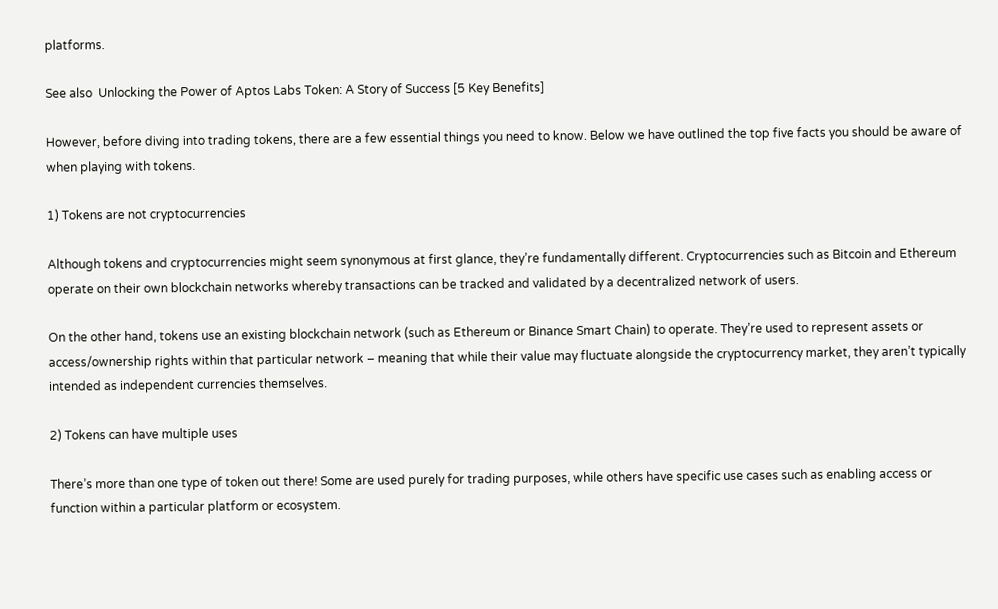platforms.

See also  Unlocking the Power of Aptos Labs Token: A Story of Success [5 Key Benefits]

However, before diving into trading tokens, there are a few essential things you need to know. Below we have outlined the top five facts you should be aware of when playing with tokens.

1) Tokens are not cryptocurrencies

Although tokens and cryptocurrencies might seem synonymous at first glance, they’re fundamentally different. Cryptocurrencies such as Bitcoin and Ethereum operate on their own blockchain networks whereby transactions can be tracked and validated by a decentralized network of users.

On the other hand, tokens use an existing blockchain network (such as Ethereum or Binance Smart Chain) to operate. They’re used to represent assets or access/ownership rights within that particular network – meaning that while their value may fluctuate alongside the cryptocurrency market, they aren’t typically intended as independent currencies themselves.

2) Tokens can have multiple uses

There’s more than one type of token out there! Some are used purely for trading purposes, while others have specific use cases such as enabling access or function within a particular platform or ecosystem.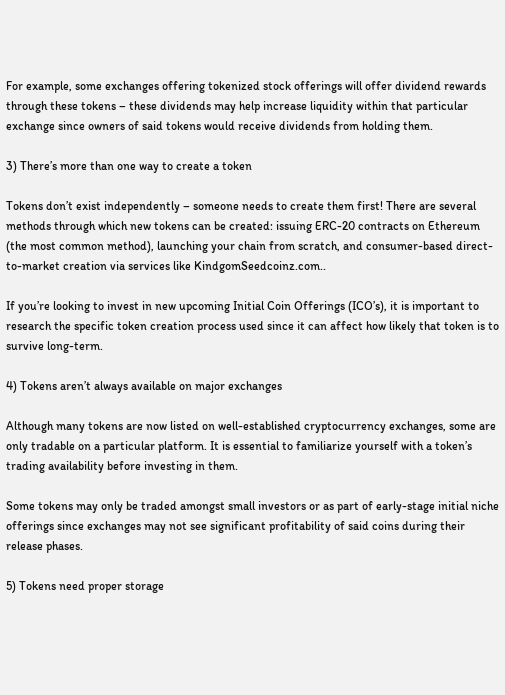For example, some exchanges offering tokenized stock offerings will offer dividend rewards through these tokens – these dividends may help increase liquidity within that particular exchange since owners of said tokens would receive dividends from holding them.

3) There’s more than one way to create a token

Tokens don’t exist independently – someone needs to create them first! There are several methods through which new tokens can be created: issuing ERC-20 contracts on Ethereum (the most common method), launching your chain from scratch, and consumer-based direct-to-market creation via services like KindgomSeedcoinz.com..

If you’re looking to invest in new upcoming Initial Coin Offerings (ICO’s), it is important to research the specific token creation process used since it can affect how likely that token is to survive long-term.

4) Tokens aren’t always available on major exchanges

Although many tokens are now listed on well-established cryptocurrency exchanges, some are only tradable on a particular platform. It is essential to familiarize yourself with a token’s trading availability before investing in them.

Some tokens may only be traded amongst small investors or as part of early-stage initial niche offerings since exchanges may not see significant profitability of said coins during their release phases.

5) Tokens need proper storage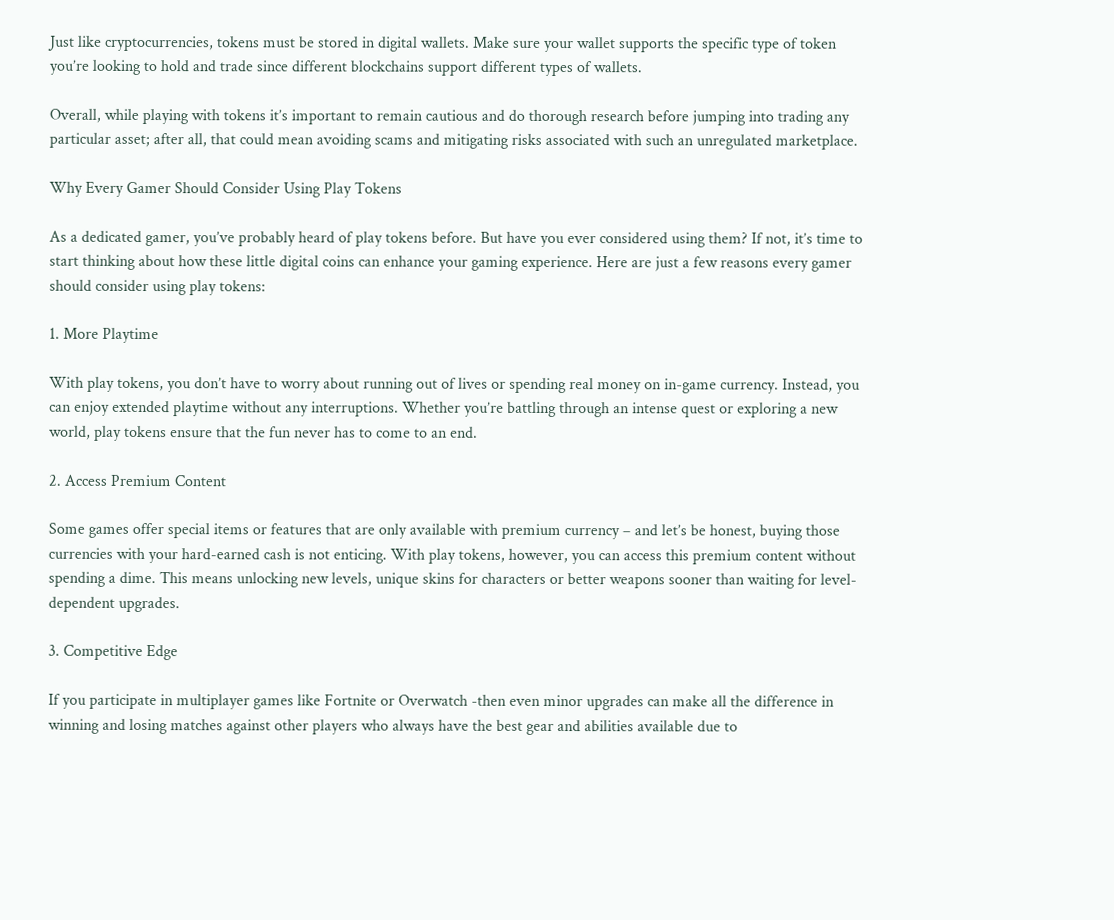Just like cryptocurrencies, tokens must be stored in digital wallets. Make sure your wallet supports the specific type of token you’re looking to hold and trade since different blockchains support different types of wallets.

Overall, while playing with tokens it’s important to remain cautious and do thorough research before jumping into trading any particular asset; after all, that could mean avoiding scams and mitigating risks associated with such an unregulated marketplace.

Why Every Gamer Should Consider Using Play Tokens

As a dedicated gamer, you’ve probably heard of play tokens before. But have you ever considered using them? If not, it’s time to start thinking about how these little digital coins can enhance your gaming experience. Here are just a few reasons every gamer should consider using play tokens:

1. More Playtime

With play tokens, you don’t have to worry about running out of lives or spending real money on in-game currency. Instead, you can enjoy extended playtime without any interruptions. Whether you’re battling through an intense quest or exploring a new world, play tokens ensure that the fun never has to come to an end.

2. Access Premium Content

Some games offer special items or features that are only available with premium currency – and let’s be honest, buying those currencies with your hard-earned cash is not enticing. With play tokens, however, you can access this premium content without spending a dime. This means unlocking new levels, unique skins for characters or better weapons sooner than waiting for level-dependent upgrades.

3. Competitive Edge

If you participate in multiplayer games like Fortnite or Overwatch -then even minor upgrades can make all the difference in winning and losing matches against other players who always have the best gear and abilities available due to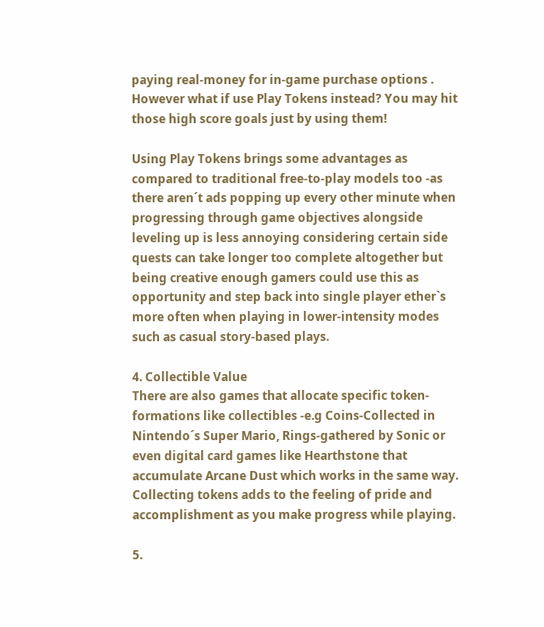paying real-money for in-game purchase options . However what if use Play Tokens instead? You may hit those high score goals just by using them!

Using Play Tokens brings some advantages as compared to traditional free-to-play models too -as there aren´t ads popping up every other minute when progressing through game objectives alongside leveling up is less annoying considering certain side quests can take longer too complete altogether but being creative enough gamers could use this as opportunity and step back into single player ether`s more often when playing in lower-intensity modes such as casual story-based plays.

4. Collectible Value
There are also games that allocate specific token-formations like collectibles -e.g Coins-Collected in Nintendo´s Super Mario, Rings-gathered by Sonic or even digital card games like Hearthstone that accumulate Arcane Dust which works in the same way. Collecting tokens adds to the feeling of pride and accomplishment as you make progress while playing.

5.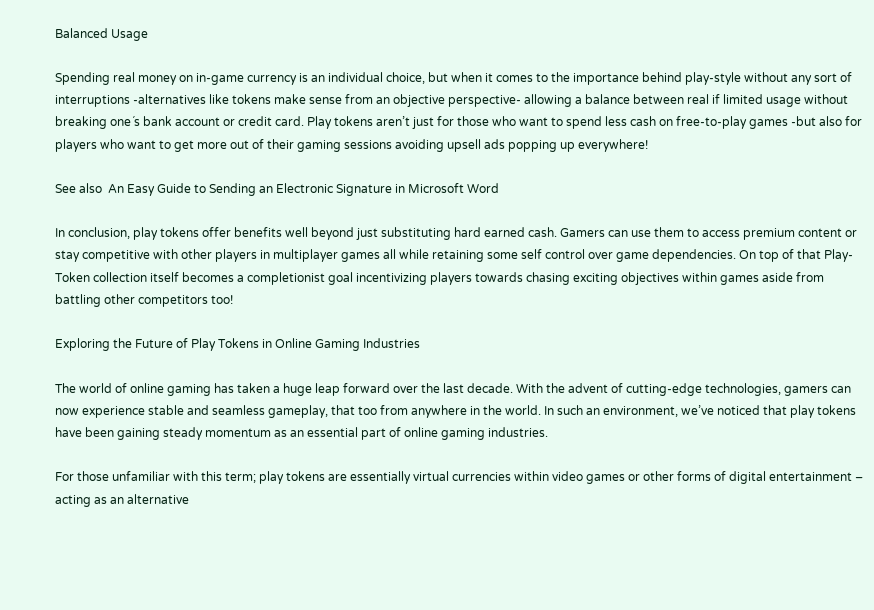Balanced Usage

Spending real money on in-game currency is an individual choice, but when it comes to the importance behind play-style without any sort of interruptions -alternatives like tokens make sense from an objective perspective- allowing a balance between real if limited usage without breaking one´s bank account or credit card. Play tokens aren’t just for those who want to spend less cash on free-to-play games -but also for players who want to get more out of their gaming sessions avoiding upsell ads popping up everywhere!

See also  An Easy Guide to Sending an Electronic Signature in Microsoft Word

In conclusion, play tokens offer benefits well beyond just substituting hard earned cash. Gamers can use them to access premium content or stay competitive with other players in multiplayer games all while retaining some self control over game dependencies. On top of that Play-Token collection itself becomes a completionist goal incentivizing players towards chasing exciting objectives within games aside from battling other competitors too!

Exploring the Future of Play Tokens in Online Gaming Industries

The world of online gaming has taken a huge leap forward over the last decade. With the advent of cutting-edge technologies, gamers can now experience stable and seamless gameplay, that too from anywhere in the world. In such an environment, we’ve noticed that play tokens have been gaining steady momentum as an essential part of online gaming industries.

For those unfamiliar with this term; play tokens are essentially virtual currencies within video games or other forms of digital entertainment – acting as an alternative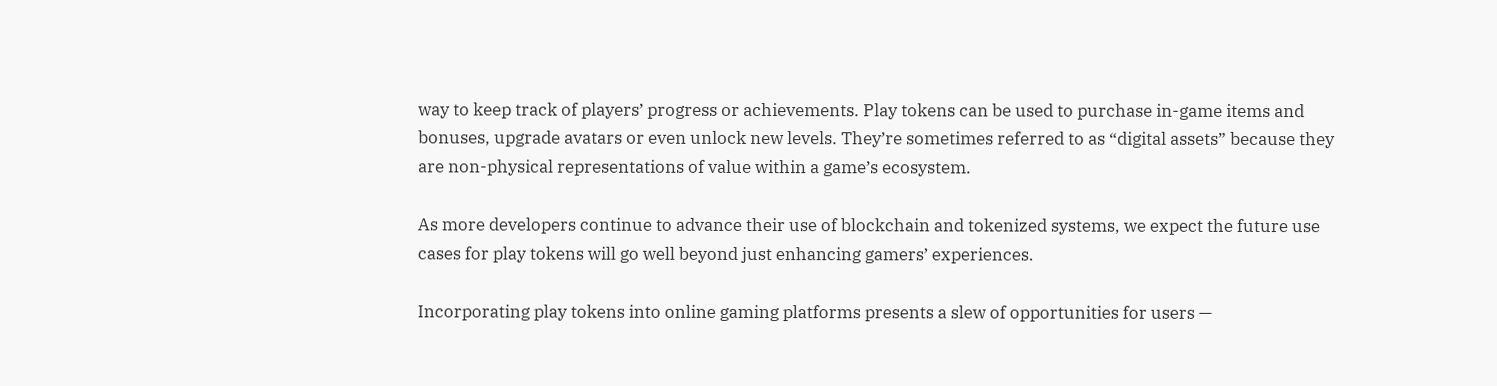way to keep track of players’ progress or achievements. Play tokens can be used to purchase in-game items and bonuses, upgrade avatars or even unlock new levels. They’re sometimes referred to as “digital assets” because they are non-physical representations of value within a game’s ecosystem.

As more developers continue to advance their use of blockchain and tokenized systems, we expect the future use cases for play tokens will go well beyond just enhancing gamers’ experiences.

Incorporating play tokens into online gaming platforms presents a slew of opportunities for users —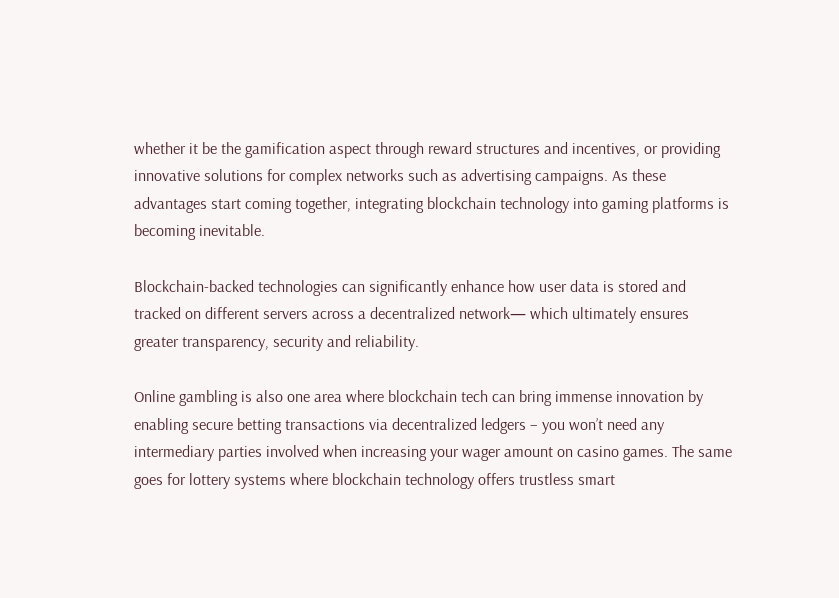whether it be the gamification aspect through reward structures and incentives, or providing innovative solutions for complex networks such as advertising campaigns. As these advantages start coming together, integrating blockchain technology into gaming platforms is becoming inevitable.

Blockchain-backed technologies can significantly enhance how user data is stored and tracked on different servers across a decentralized network— which ultimately ensures greater transparency, security and reliability.

Online gambling is also one area where blockchain tech can bring immense innovation by enabling secure betting transactions via decentralized ledgers – you won’t need any intermediary parties involved when increasing your wager amount on casino games. The same goes for lottery systems where blockchain technology offers trustless smart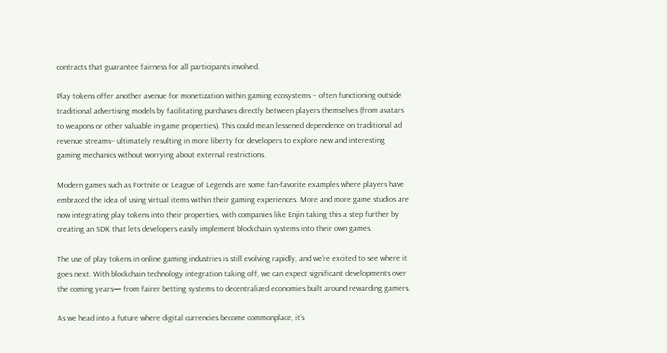contracts that guarantee fairness for all participants involved.

Play tokens offer another avenue for monetization within gaming ecosystems – often functioning outside traditional advertising models by facilitating purchases directly between players themselves (from avatars to weapons or other valuable in-game properties). This could mean lessened dependence on traditional ad revenue streams– ultimately resulting in more liberty for developers to explore new and interesting gaming mechanics without worrying about external restrictions.

Modern games such as Fortnite or League of Legends are some fan-favorite examples where players have embraced the idea of using virtual items within their gaming experiences. More and more game studios are now integrating play tokens into their properties, with companies like Enjin taking this a step further by creating an SDK that lets developers easily implement blockchain systems into their own games.

The use of play tokens in online gaming industries is still evolving rapidly, and we’re excited to see where it goes next. With blockchain technology integration taking off, we can expect significant developments over the coming years— from fairer betting systems to decentralized economies built around rewarding gamers.

As we head into a future where digital currencies become commonplace, it’s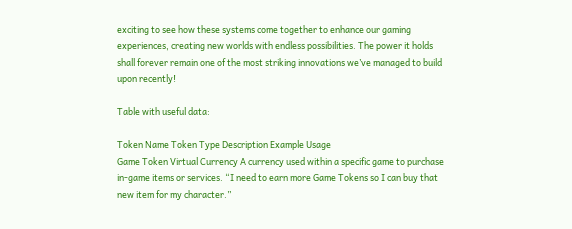exciting to see how these systems come together to enhance our gaming experiences, creating new worlds with endless possibilities. The power it holds shall forever remain one of the most striking innovations we’ve managed to build upon recently!

Table with useful data:

Token Name Token Type Description Example Usage
Game Token Virtual Currency A currency used within a specific game to purchase in-game items or services. “I need to earn more Game Tokens so I can buy that new item for my character.”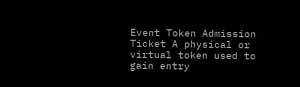Event Token Admission Ticket A physical or virtual token used to gain entry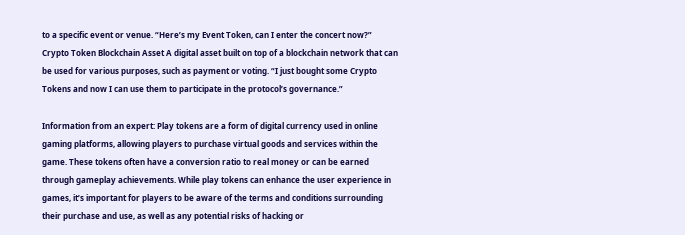to a specific event or venue. “Here’s my Event Token, can I enter the concert now?”
Crypto Token Blockchain Asset A digital asset built on top of a blockchain network that can be used for various purposes, such as payment or voting. “I just bought some Crypto Tokens and now I can use them to participate in the protocol’s governance.”

Information from an expert: Play tokens are a form of digital currency used in online gaming platforms, allowing players to purchase virtual goods and services within the game. These tokens often have a conversion ratio to real money or can be earned through gameplay achievements. While play tokens can enhance the user experience in games, it’s important for players to be aware of the terms and conditions surrounding their purchase and use, as well as any potential risks of hacking or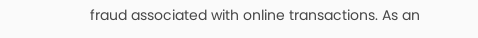fraud associated with online transactions. As an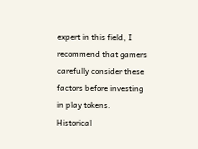expert in this field, I recommend that gamers carefully consider these factors before investing in play tokens.
Historical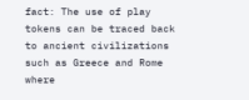fact: The use of play tokens can be traced back to ancient civilizations such as Greece and Rome where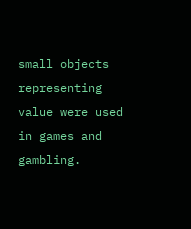small objects representing value were used in games and gambling.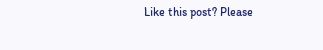Like this post? Please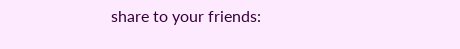share to your friends: